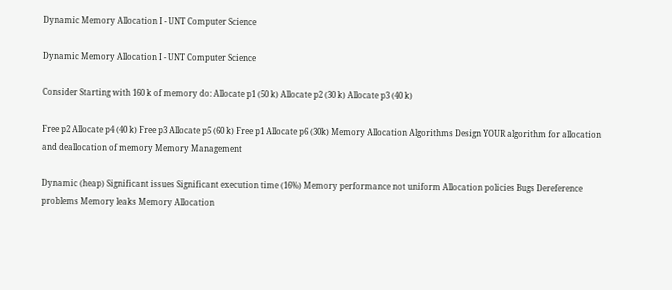Dynamic Memory Allocation I - UNT Computer Science

Dynamic Memory Allocation I - UNT Computer Science

Consider Starting with 160 k of memory do: Allocate p1 (50 k) Allocate p2 (30 k) Allocate p3 (40 k)

Free p2 Allocate p4 (40 k) Free p3 Allocate p5 (60 k) Free p1 Allocate p6 (30k) Memory Allocation Algorithms Design YOUR algorithm for allocation and deallocation of memory Memory Management

Dynamic (heap) Significant issues Significant execution time (16%) Memory performance not uniform Allocation policies Bugs Dereference problems Memory leaks Memory Allocation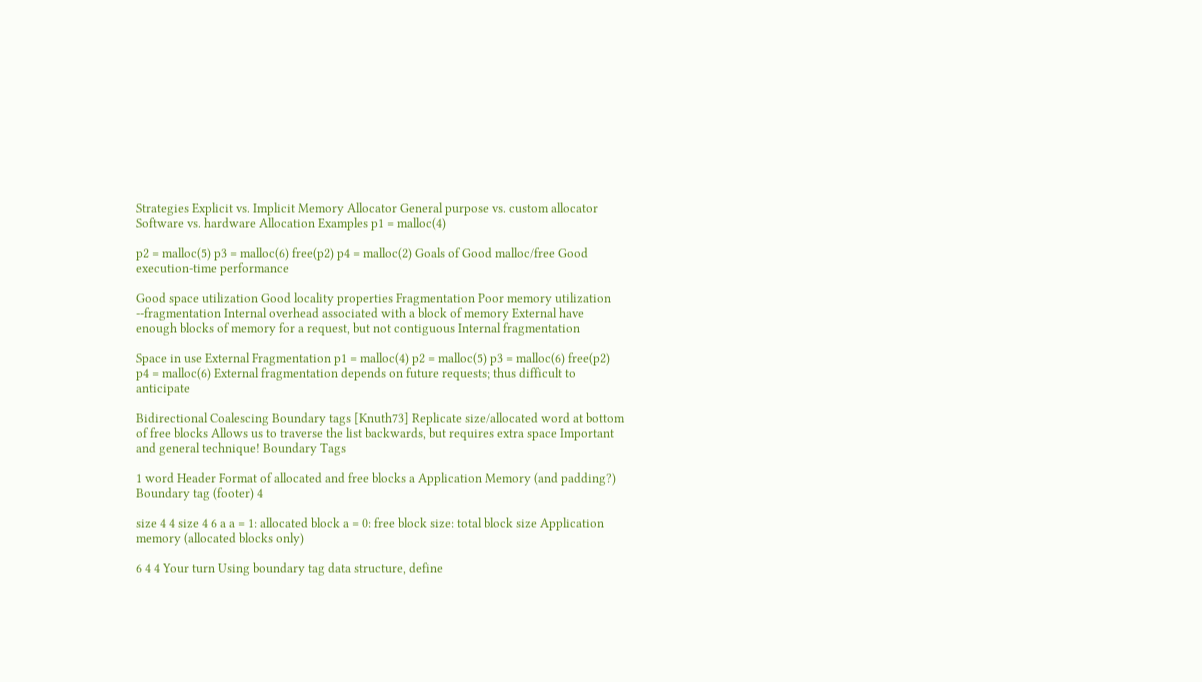Strategies Explicit vs. Implicit Memory Allocator General purpose vs. custom allocator Software vs. hardware Allocation Examples p1 = malloc(4)

p2 = malloc(5) p3 = malloc(6) free(p2) p4 = malloc(2) Goals of Good malloc/free Good execution-time performance

Good space utilization Good locality properties Fragmentation Poor memory utilization --fragmentation Internal overhead associated with a block of memory External have enough blocks of memory for a request, but not contiguous Internal fragmentation

Space in use External Fragmentation p1 = malloc(4) p2 = malloc(5) p3 = malloc(6) free(p2) p4 = malloc(6) External fragmentation depends on future requests; thus difficult to anticipate

Bidirectional Coalescing Boundary tags [Knuth73] Replicate size/allocated word at bottom of free blocks Allows us to traverse the list backwards, but requires extra space Important and general technique! Boundary Tags

1 word Header Format of allocated and free blocks a Application Memory (and padding?) Boundary tag (footer) 4

size 4 4 size 4 6 a a = 1: allocated block a = 0: free block size: total block size Application memory (allocated blocks only)

6 4 4 Your turn Using boundary tag data structure, define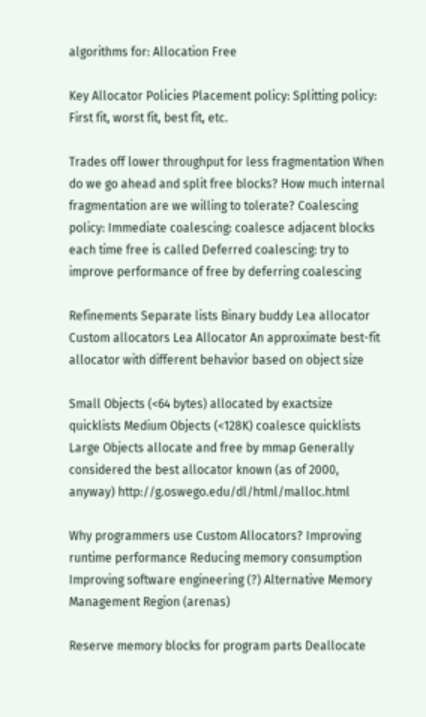algorithms for: Allocation Free

Key Allocator Policies Placement policy: Splitting policy: First fit, worst fit, best fit, etc.

Trades off lower throughput for less fragmentation When do we go ahead and split free blocks? How much internal fragmentation are we willing to tolerate? Coalescing policy: Immediate coalescing: coalesce adjacent blocks each time free is called Deferred coalescing: try to improve performance of free by deferring coalescing

Refinements Separate lists Binary buddy Lea allocator Custom allocators Lea Allocator An approximate best-fit allocator with different behavior based on object size

Small Objects (<64 bytes) allocated by exactsize quicklists Medium Objects (<128K) coalesce quicklists Large Objects allocate and free by mmap Generally considered the best allocator known (as of 2000, anyway) http://g.oswego.edu/dl/html/malloc.html

Why programmers use Custom Allocators? Improving runtime performance Reducing memory consumption Improving software engineering (?) Alternative Memory Management Region (arenas)

Reserve memory blocks for program parts Deallocate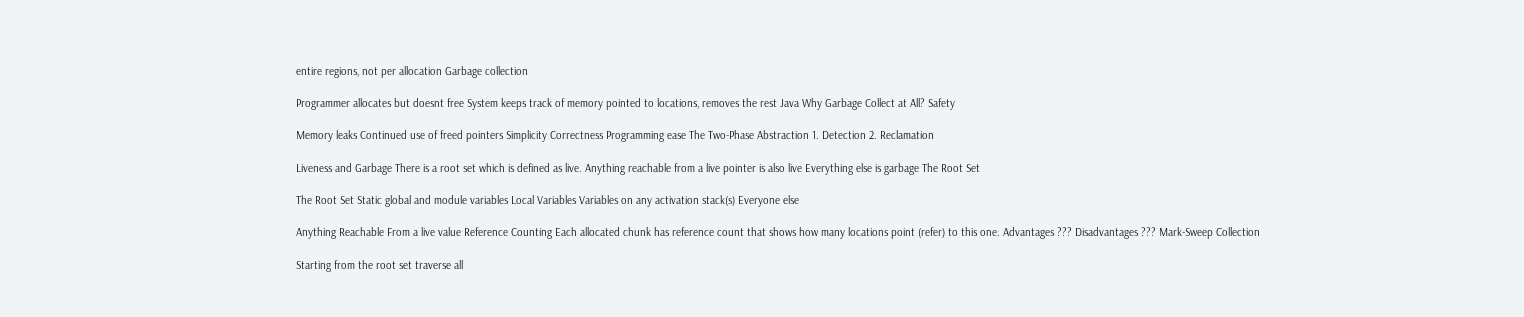entire regions, not per allocation Garbage collection

Programmer allocates but doesnt free System keeps track of memory pointed to locations, removes the rest Java Why Garbage Collect at All? Safety

Memory leaks Continued use of freed pointers Simplicity Correctness Programming ease The Two-Phase Abstraction 1. Detection 2. Reclamation

Liveness and Garbage There is a root set which is defined as live. Anything reachable from a live pointer is also live Everything else is garbage The Root Set

The Root Set Static global and module variables Local Variables Variables on any activation stack(s) Everyone else

Anything Reachable From a live value Reference Counting Each allocated chunk has reference count that shows how many locations point (refer) to this one. Advantages ??? Disadvantages ??? Mark-Sweep Collection

Starting from the root set traverse all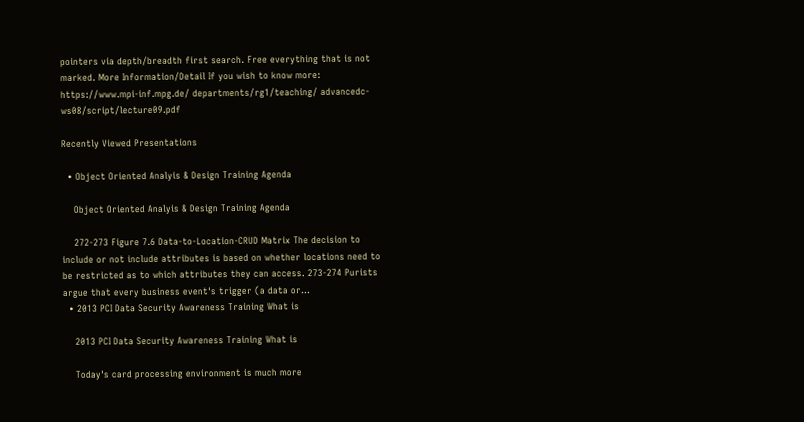pointers via depth/breadth first search. Free everything that is not marked. More Information/Detail If you wish to know more: https://www.mpi-inf.mpg.de/ departments/rg1/teaching/ advancedc-ws08/script/lecture09.pdf

Recently Viewed Presentations

  • Object Oriented Analyis & Design Training Agenda

    Object Oriented Analyis & Design Training Agenda

    272-273 Figure 7.6 Data-to-Location-CRUD Matrix The decision to include or not include attributes is based on whether locations need to be restricted as to which attributes they can access. 273-274 Purists argue that every business event's trigger (a data or...
  • 2013 PCI Data Security Awareness Training What is

    2013 PCI Data Security Awareness Training What is

    Today's card processing environment is much more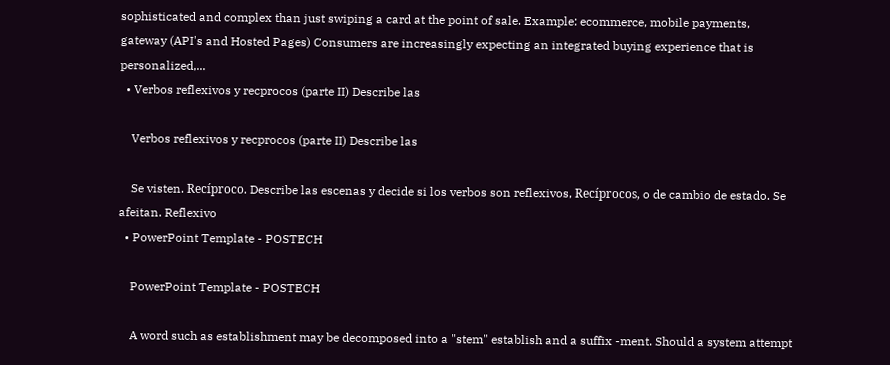sophisticated and complex than just swiping a card at the point of sale. Example: ecommerce, mobile payments, gateway (API's and Hosted Pages) Consumers are increasingly expecting an integrated buying experience that is personalized,...
  • Verbos reflexivos y recprocos (parte II) Describe las

    Verbos reflexivos y recprocos (parte II) Describe las

    Se visten. Recíproco. Describe las escenas y decide si los verbos son reflexivos, Recíprocos, o de cambio de estado. Se afeitan. Reflexivo
  • PowerPoint Template - POSTECH

    PowerPoint Template - POSTECH

    A word such as establishment may be decomposed into a "stem" establish and a suffix -ment. Should a system attempt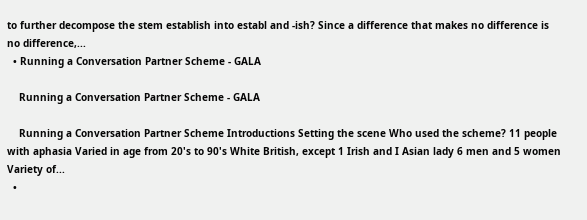to further decompose the stem establish into establ and -ish? Since a difference that makes no difference is no difference,...
  • Running a Conversation Partner Scheme - GALA

    Running a Conversation Partner Scheme - GALA

    Running a Conversation Partner Scheme Introductions Setting the scene Who used the scheme? 11 people with aphasia Varied in age from 20's to 90's White British, except 1 Irish and I Asian lady 6 men and 5 women Variety of...
  •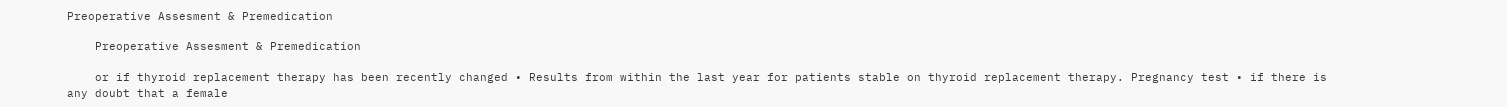Preoperative Assesment & Premedication

    Preoperative Assesment & Premedication

    or if thyroid replacement therapy has been recently changed • Results from within the last year for patients stable on thyroid replacement therapy. Pregnancy test • if there is any doubt that a female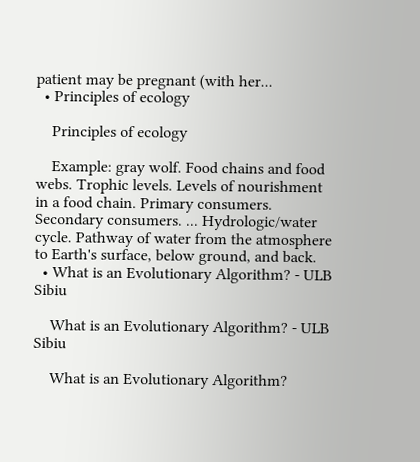patient may be pregnant (with her...
  • Principles of ecology

    Principles of ecology

    Example: gray wolf. Food chains and food webs. Trophic levels. Levels of nourishment in a food chain. Primary consumers. Secondary consumers. ... Hydrologic/water cycle. Pathway of water from the atmosphere to Earth's surface, below ground, and back.
  • What is an Evolutionary Algorithm? - ULB Sibiu

    What is an Evolutionary Algorithm? - ULB Sibiu

    What is an Evolutionary Algorithm?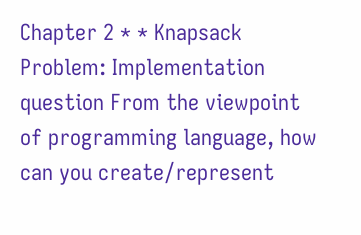Chapter 2 * * Knapsack Problem: Implementation question From the viewpoint of programming language, how can you create/represent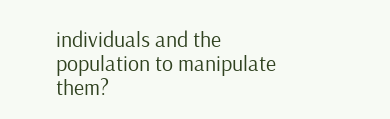individuals and the population to manipulate them?